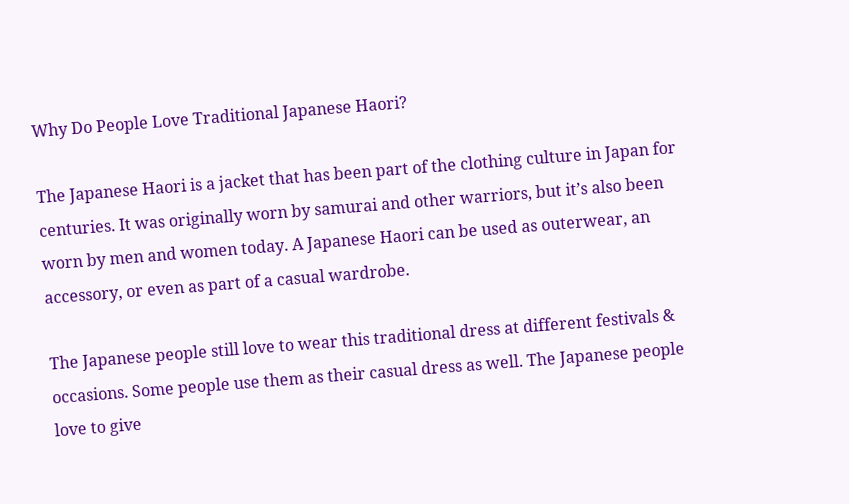Why Do People Love Traditional Japanese Haori?

The Japanese Haori is a jacket that has been part of the clothing culture in Japan for centuries. It was originally worn by samurai and other warriors, but it’s also been worn by men and women today. A Japanese Haori can be used as outerwear, an accessory, or even as part of a casual wardrobe.

The Japanese people still love to wear this traditional dress at different festivals & occasions. Some people use them as their casual dress as well. The Japanese people love to give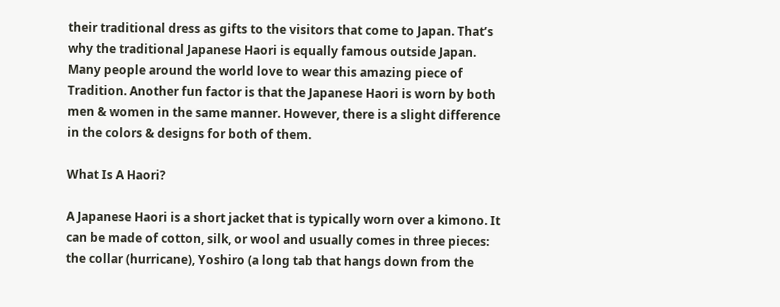their traditional dress as gifts to the visitors that come to Japan. That’s why the traditional Japanese Haori is equally famous outside Japan. Many people around the world love to wear this amazing piece of Tradition. Another fun factor is that the Japanese Haori is worn by both men & women in the same manner. However, there is a slight difference in the colors & designs for both of them.

What Is A Haori?

A Japanese Haori is a short jacket that is typically worn over a kimono. It can be made of cotton, silk, or wool and usually comes in three pieces: the collar (hurricane), Yoshiro (a long tab that hangs down from the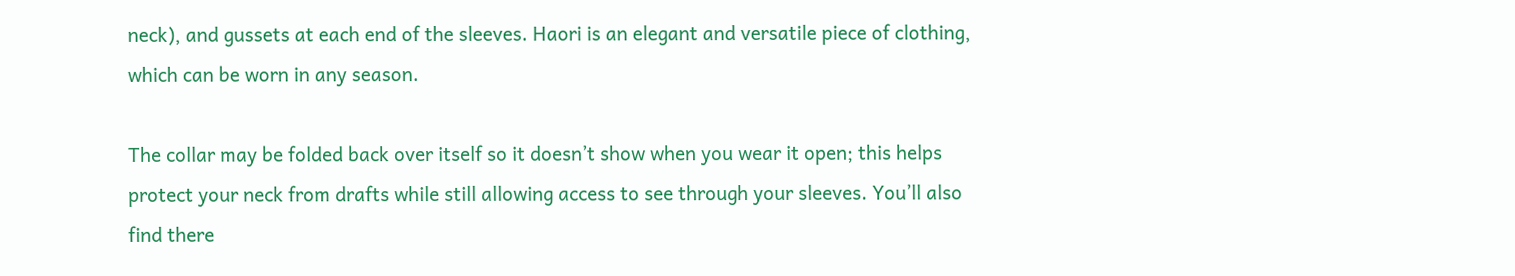neck), and gussets at each end of the sleeves. Haori is an elegant and versatile piece of clothing, which can be worn in any season.

The collar may be folded back over itself so it doesn’t show when you wear it open; this helps protect your neck from drafts while still allowing access to see through your sleeves. You’ll also find there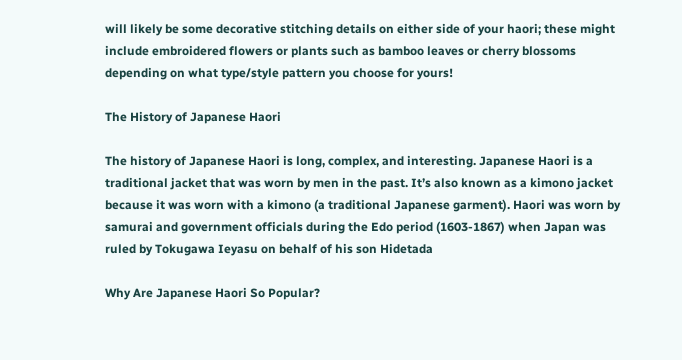will likely be some decorative stitching details on either side of your haori; these might include embroidered flowers or plants such as bamboo leaves or cherry blossoms depending on what type/style pattern you choose for yours!

The History of Japanese Haori

The history of Japanese Haori is long, complex, and interesting. Japanese Haori is a traditional jacket that was worn by men in the past. It’s also known as a kimono jacket because it was worn with a kimono (a traditional Japanese garment). Haori was worn by samurai and government officials during the Edo period (1603-1867) when Japan was ruled by Tokugawa Ieyasu on behalf of his son Hidetada

Why Are Japanese Haori So Popular?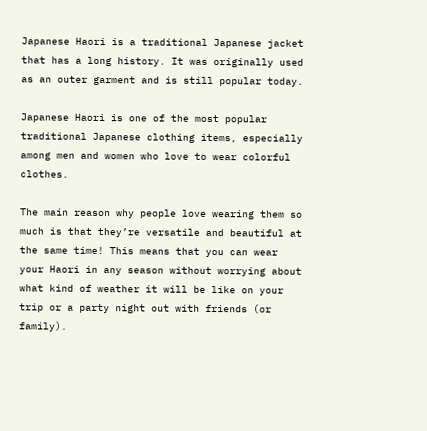Japanese Haori is a traditional Japanese jacket that has a long history. It was originally used as an outer garment and is still popular today.

Japanese Haori is one of the most popular traditional Japanese clothing items, especially among men and women who love to wear colorful clothes.

The main reason why people love wearing them so much is that they’re versatile and beautiful at the same time! This means that you can wear your Haori in any season without worrying about what kind of weather it will be like on your trip or a party night out with friends (or family).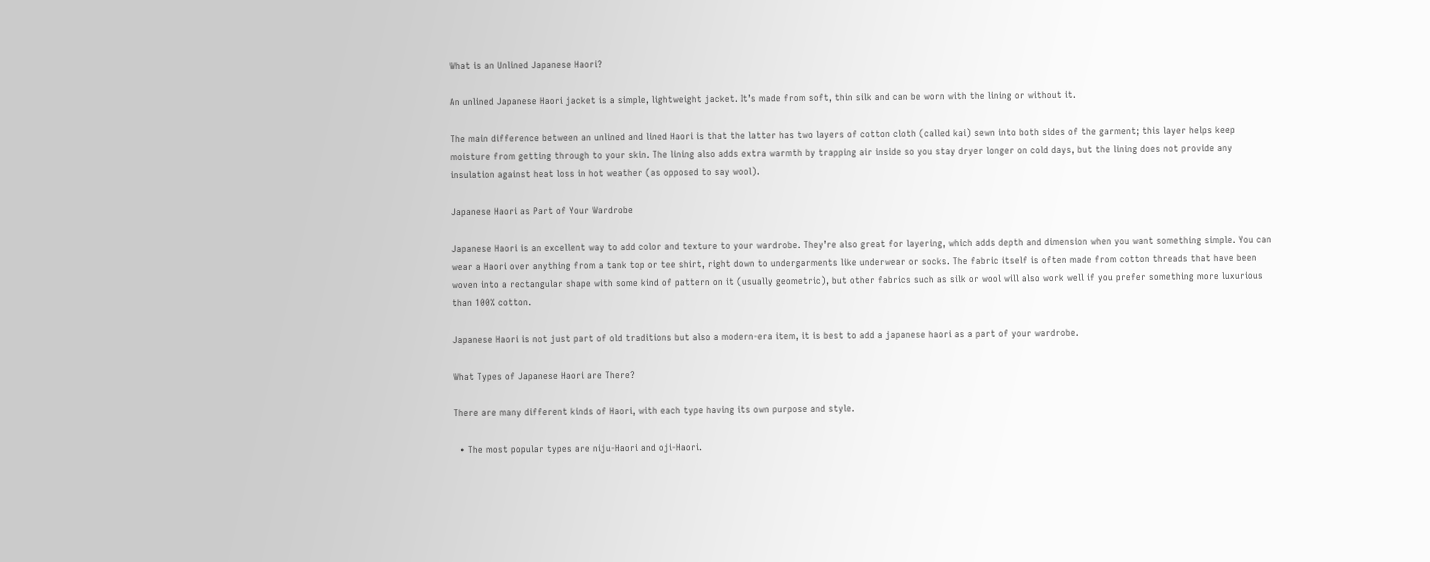What is an Unlined Japanese Haori?

An unlined Japanese Haori jacket is a simple, lightweight jacket. It’s made from soft, thin silk and can be worn with the lining or without it.

The main difference between an unlined and lined Haori is that the latter has two layers of cotton cloth (called kai) sewn into both sides of the garment; this layer helps keep moisture from getting through to your skin. The lining also adds extra warmth by trapping air inside so you stay dryer longer on cold days, but the lining does not provide any insulation against heat loss in hot weather (as opposed to say wool).

Japanese Haori as Part of Your Wardrobe

Japanese Haori is an excellent way to add color and texture to your wardrobe. They’re also great for layering, which adds depth and dimension when you want something simple. You can wear a Haori over anything from a tank top or tee shirt, right down to undergarments like underwear or socks. The fabric itself is often made from cotton threads that have been woven into a rectangular shape with some kind of pattern on it (usually geometric), but other fabrics such as silk or wool will also work well if you prefer something more luxurious than 100% cotton.

Japanese Haori is not just part of old traditions but also a modern-era item, it is best to add a japanese haori as a part of your wardrobe.

What Types of Japanese Haori are There?

There are many different kinds of Haori, with each type having its own purpose and style.

  • The most popular types are niju-Haori and oji-Haori.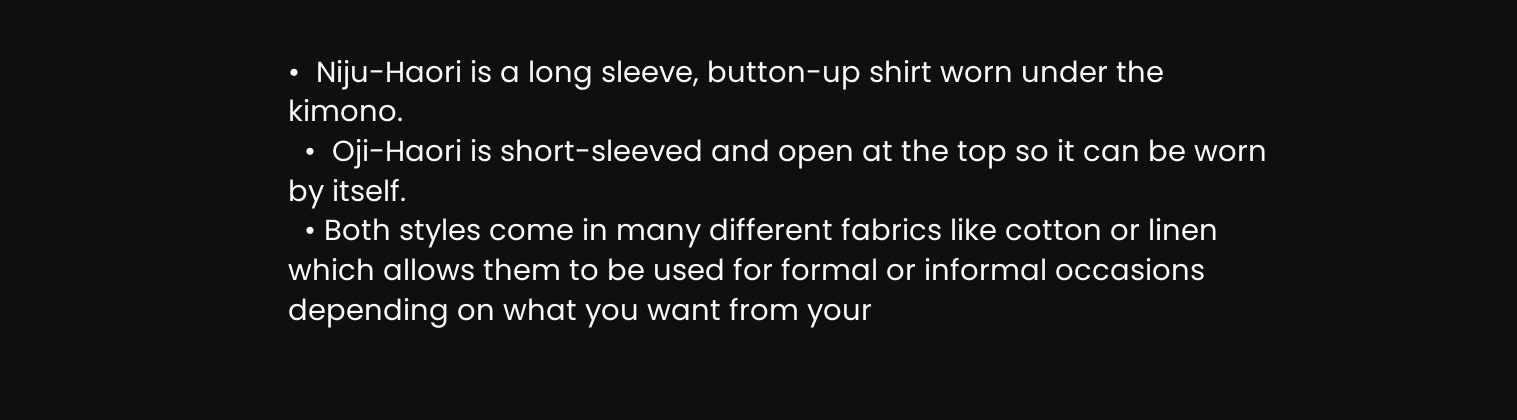•  Niju-Haori is a long sleeve, button-up shirt worn under the kimono.
  •  Oji-Haori is short-sleeved and open at the top so it can be worn by itself.
  • Both styles come in many different fabrics like cotton or linen which allows them to be used for formal or informal occasions depending on what you want from your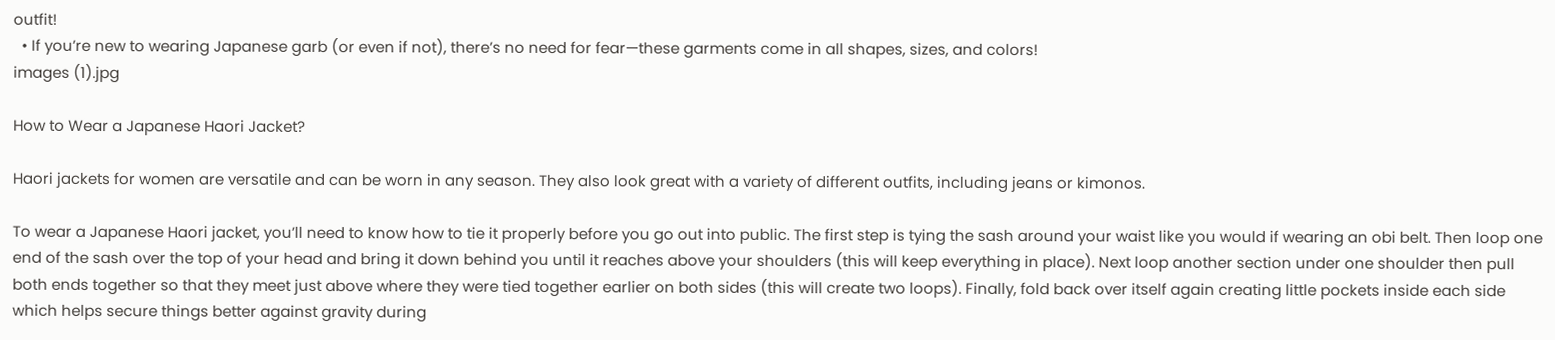outfit!
  • If you’re new to wearing Japanese garb (or even if not), there’s no need for fear—these garments come in all shapes, sizes, and colors!
images (1).jpg

How to Wear a Japanese Haori Jacket?

Haori jackets for women are versatile and can be worn in any season. They also look great with a variety of different outfits, including jeans or kimonos.

To wear a Japanese Haori jacket, you’ll need to know how to tie it properly before you go out into public. The first step is tying the sash around your waist like you would if wearing an obi belt. Then loop one end of the sash over the top of your head and bring it down behind you until it reaches above your shoulders (this will keep everything in place). Next loop another section under one shoulder then pull both ends together so that they meet just above where they were tied together earlier on both sides (this will create two loops). Finally, fold back over itself again creating little pockets inside each side which helps secure things better against gravity during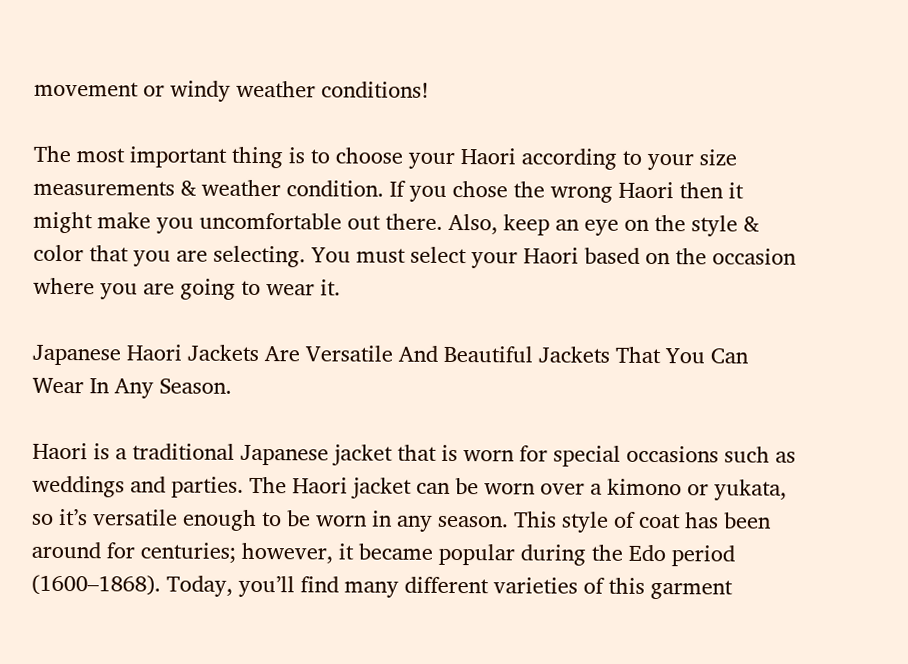movement or windy weather conditions!

The most important thing is to choose your Haori according to your size measurements & weather condition. If you chose the wrong Haori then it might make you uncomfortable out there. Also, keep an eye on the style & color that you are selecting. You must select your Haori based on the occasion where you are going to wear it.

Japanese Haori Jackets Are Versatile And Beautiful Jackets That You Can Wear In Any Season.

Haori is a traditional Japanese jacket that is worn for special occasions such as weddings and parties. The Haori jacket can be worn over a kimono or yukata, so it’s versatile enough to be worn in any season. This style of coat has been around for centuries; however, it became popular during the Edo period (1600–1868). Today, you’ll find many different varieties of this garment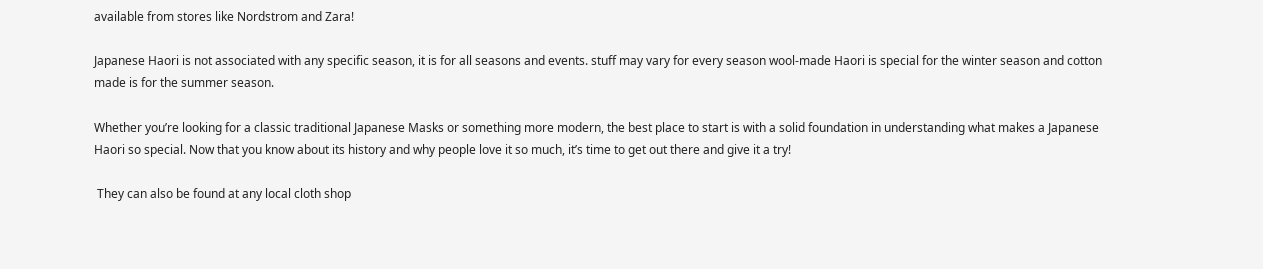available from stores like Nordstrom and Zara!

Japanese Haori is not associated with any specific season, it is for all seasons and events. stuff may vary for every season wool-made Haori is special for the winter season and cotton made is for the summer season.

Whether you’re looking for a classic traditional Japanese Masks or something more modern, the best place to start is with a solid foundation in understanding what makes a Japanese Haori so special. Now that you know about its history and why people love it so much, it’s time to get out there and give it a try!

 They can also be found at any local cloth shop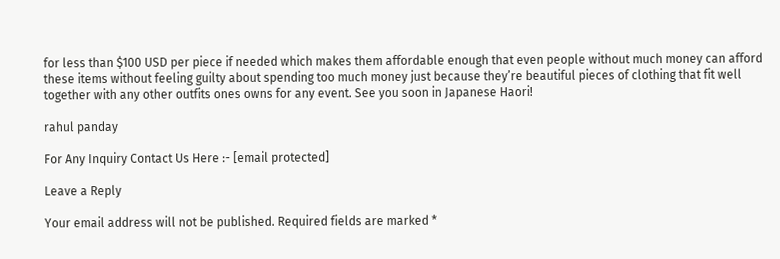for less than $100 USD per piece if needed which makes them affordable enough that even people without much money can afford these items without feeling guilty about spending too much money just because they’re beautiful pieces of clothing that fit well together with any other outfits ones owns for any event. See you soon in Japanese Haori!

rahul panday

For Any Inquiry Contact Us Here :- [email protected]

Leave a Reply

Your email address will not be published. Required fields are marked *